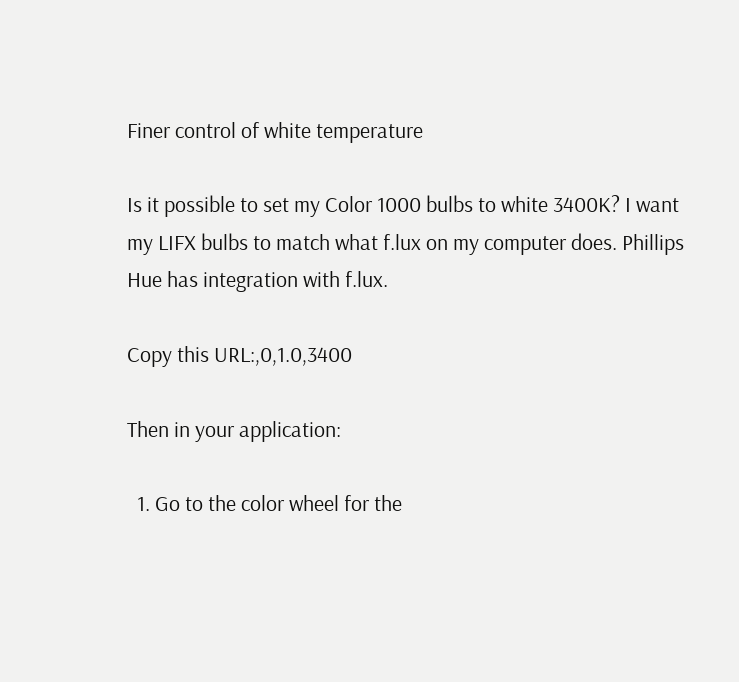Finer control of white temperature

Is it possible to set my Color 1000 bulbs to white 3400K? I want my LIFX bulbs to match what f.lux on my computer does. Phillips Hue has integration with f.lux.

Copy this URL:,0,1.0,3400

Then in your application:

  1. Go to the color wheel for the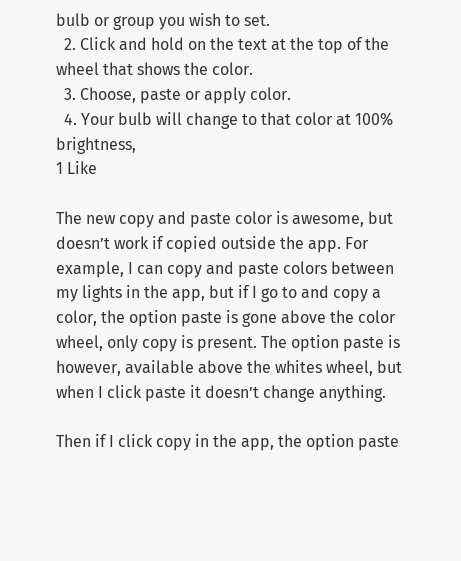bulb or group you wish to set.
  2. Click and hold on the text at the top of the wheel that shows the color.
  3. Choose, paste or apply color.
  4. Your bulb will change to that color at 100% brightness,
1 Like

The new copy and paste color is awesome, but doesn’t work if copied outside the app. For example, I can copy and paste colors between my lights in the app, but if I go to and copy a color, the option paste is gone above the color wheel, only copy is present. The option paste is however, available above the whites wheel, but when I click paste it doesn’t change anything.

Then if I click copy in the app, the option paste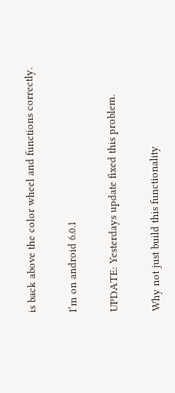is back above the color wheel and functions correctly.

I’m on android 6.0.1

UPDATE: Yesterdays update fixed this problem.

Why not just build this functionality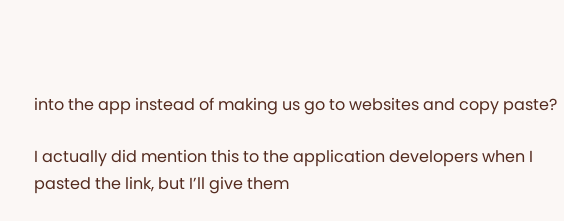into the app instead of making us go to websites and copy paste?

I actually did mention this to the application developers when I pasted the link, but I’ll give them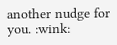another nudge for you. :wink: